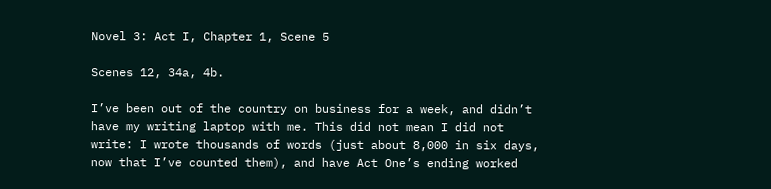Novel 3: Act I, Chapter 1, Scene 5

Scenes 12, 34a, 4b.

I’ve been out of the country on business for a week, and didn’t have my writing laptop with me. This did not mean I did not write: I wrote thousands of words (just about 8,000 in six days, now that I’ve counted them), and have Act One’s ending worked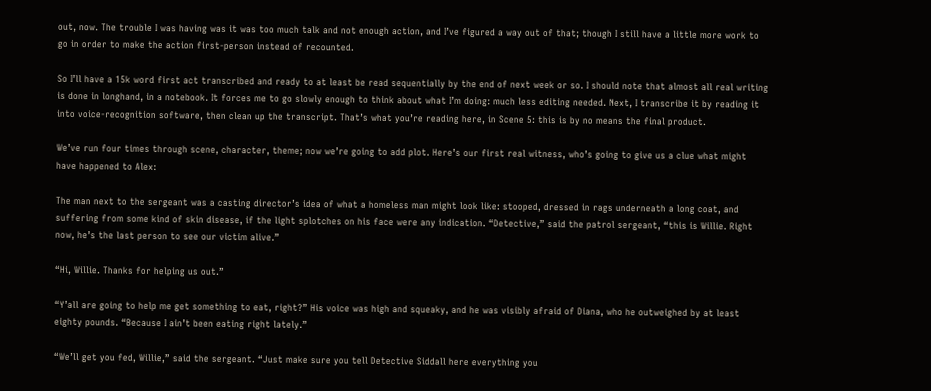out, now. The trouble I was having was it was too much talk and not enough action, and I’ve figured a way out of that; though I still have a little more work to go in order to make the action first-person instead of recounted.

So I’ll have a 15k word first act transcribed and ready to at least be read sequentially by the end of next week or so. I should note that almost all real writing is done in longhand, in a notebook. It forces me to go slowly enough to think about what I’m doing: much less editing needed. Next, I transcribe it by reading it into voice-recognition software, then clean up the transcript. That’s what you’re reading here, in Scene 5: this is by no means the final product.

We’ve run four times through scene, character, theme; now we’re going to add plot. Here’s our first real witness, who’s going to give us a clue what might have happened to Alex:

The man next to the sergeant was a casting director’s idea of what a homeless man might look like: stooped, dressed in rags underneath a long coat, and suffering from some kind of skin disease, if the light splotches on his face were any indication. “Detective,” said the patrol sergeant, “this is Willie. Right now, he’s the last person to see our victim alive.”

“Hi, Willie. Thanks for helping us out.”

“Y’all are going to help me get something to eat, right?” His voice was high and squeaky, and he was visibly afraid of Diana, who he outweighed by at least eighty pounds. “Because I ain’t been eating right lately.”

“We’ll get you fed, Willie,” said the sergeant. “Just make sure you tell Detective Siddall here everything you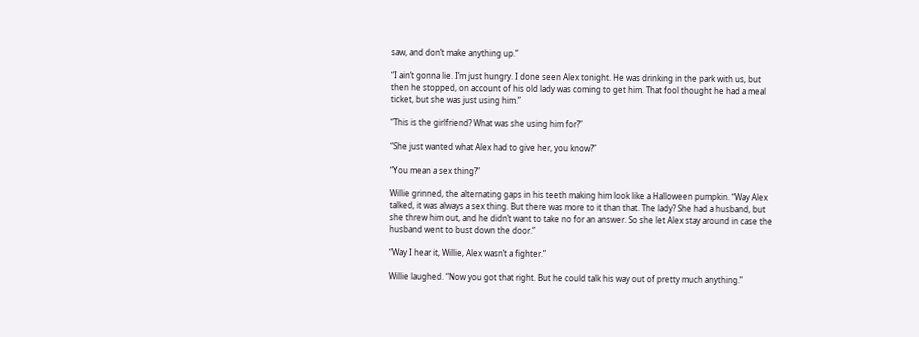saw, and don’t make anything up.”

“I ain’t gonna lie. I’m just hungry. I done seen Alex tonight. He was drinking in the park with us, but then he stopped, on account of his old lady was coming to get him. That fool thought he had a meal ticket, but she was just using him.”

“This is the girlfriend? What was she using him for?”

“She just wanted what Alex had to give her, you know?”

“You mean a sex thing?”

Willie grinned, the alternating gaps in his teeth making him look like a Halloween pumpkin. “Way Alex talked, it was always a sex thing. But there was more to it than that. The lady? She had a husband, but she threw him out, and he didn’t want to take no for an answer. So she let Alex stay around in case the husband went to bust down the door.”

“Way I hear it, Willie, Alex wasn’t a fighter.”

Willie laughed. “Now you got that right. But he could talk his way out of pretty much anything.”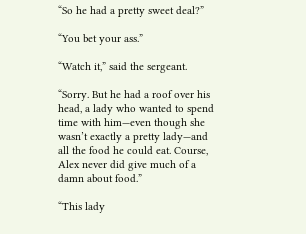“So he had a pretty sweet deal?”

“You bet your ass.”

“Watch it,” said the sergeant.

“Sorry. But he had a roof over his head, a lady who wanted to spend time with him—even though she wasn’t exactly a pretty lady—and all the food he could eat. Course, Alex never did give much of a damn about food.”

“This lady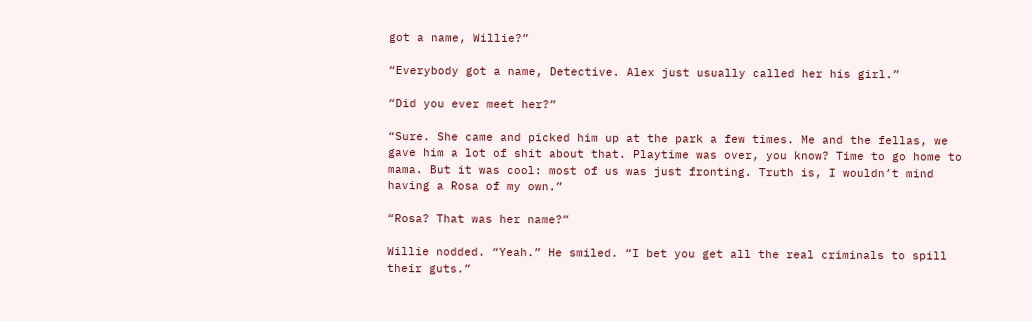got a name, Willie?”

“Everybody got a name, Detective. Alex just usually called her his girl.”

“Did you ever meet her?”

“Sure. She came and picked him up at the park a few times. Me and the fellas, we gave him a lot of shit about that. Playtime was over, you know? Time to go home to mama. But it was cool: most of us was just fronting. Truth is, I wouldn’t mind having a Rosa of my own.”

“Rosa? That was her name?”

Willie nodded. “Yeah.” He smiled. “I bet you get all the real criminals to spill their guts.”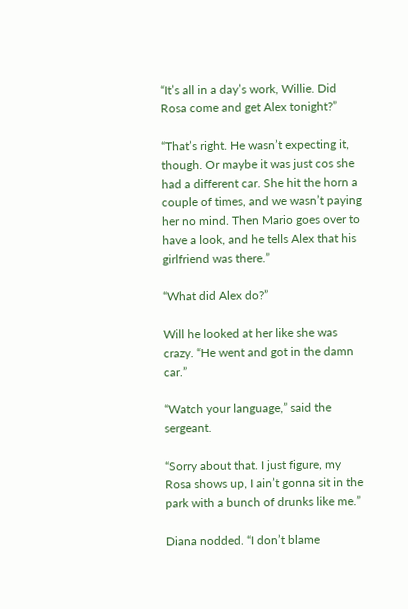“It’s all in a day’s work, Willie. Did Rosa come and get Alex tonight?”

“That’s right. He wasn’t expecting it, though. Or maybe it was just cos she had a different car. She hit the horn a couple of times, and we wasn’t paying her no mind. Then Mario goes over to have a look, and he tells Alex that his girlfriend was there.”

“What did Alex do?”

Will he looked at her like she was crazy. “He went and got in the damn car.”

“Watch your language,” said the sergeant.

“Sorry about that. I just figure, my Rosa shows up, I ain’t gonna sit in the park with a bunch of drunks like me.”

Diana nodded. “I don’t blame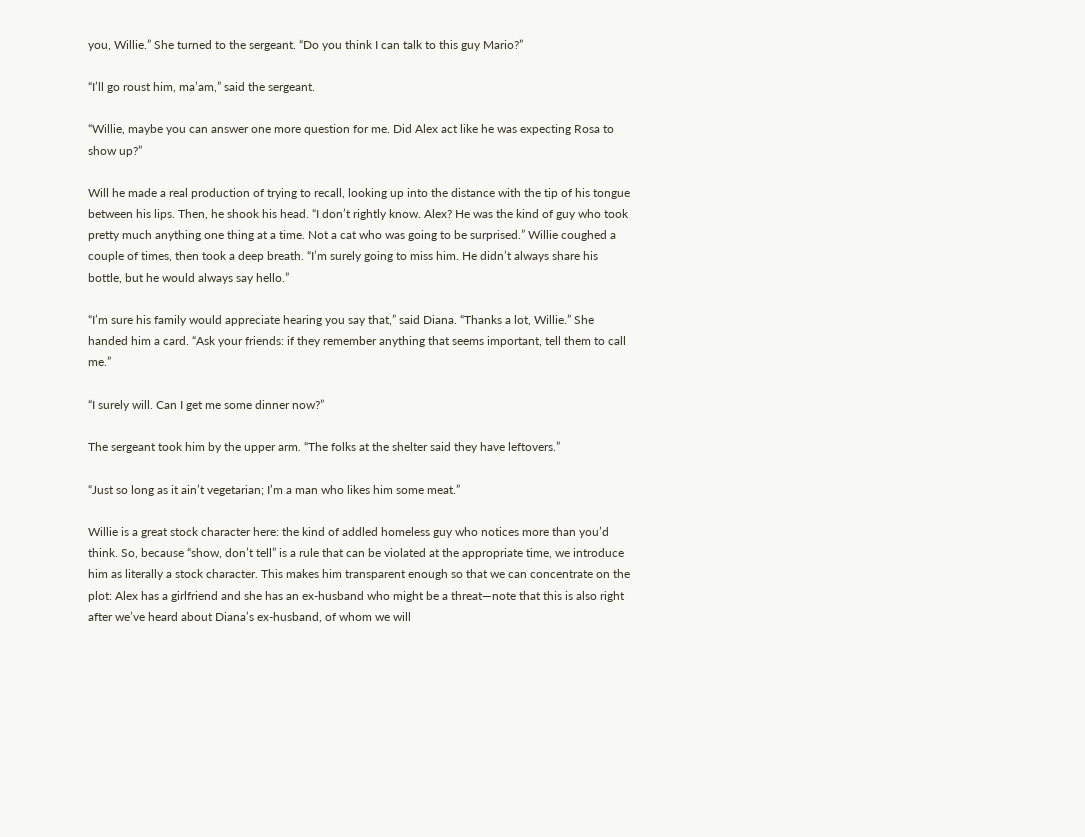you, Willie.” She turned to the sergeant. “Do you think I can talk to this guy Mario?”

“I’ll go roust him, ma’am,” said the sergeant.

“Willie, maybe you can answer one more question for me. Did Alex act like he was expecting Rosa to show up?”

Will he made a real production of trying to recall, looking up into the distance with the tip of his tongue between his lips. Then, he shook his head. “I don’t rightly know. Alex? He was the kind of guy who took pretty much anything one thing at a time. Not a cat who was going to be surprised.” Willie coughed a couple of times, then took a deep breath. “I’m surely going to miss him. He didn’t always share his bottle, but he would always say hello.”

“I’m sure his family would appreciate hearing you say that,” said Diana. “Thanks a lot, Willie.” She handed him a card. “Ask your friends: if they remember anything that seems important, tell them to call me.”

“I surely will. Can I get me some dinner now?”

The sergeant took him by the upper arm. “The folks at the shelter said they have leftovers.”

“Just so long as it ain’t vegetarian; I’m a man who likes him some meat.”

Willie is a great stock character here: the kind of addled homeless guy who notices more than you’d think. So, because “show, don’t tell” is a rule that can be violated at the appropriate time, we introduce him as literally a stock character. This makes him transparent enough so that we can concentrate on the plot: Alex has a girlfriend and she has an ex-husband who might be a threat—note that this is also right after we’ve heard about Diana’s ex-husband, of whom we will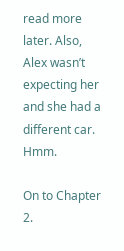read more later. Also, Alex wasn’t expecting her and she had a different car. Hmm.

On to Chapter 2.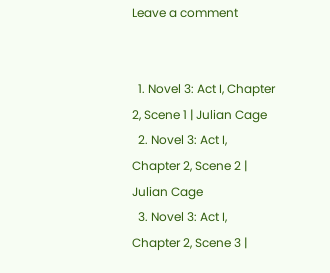Leave a comment


  1. Novel 3: Act I, Chapter 2, Scene 1 | Julian Cage
  2. Novel 3: Act I, Chapter 2, Scene 2 | Julian Cage
  3. Novel 3: Act I, Chapter 2, Scene 3 |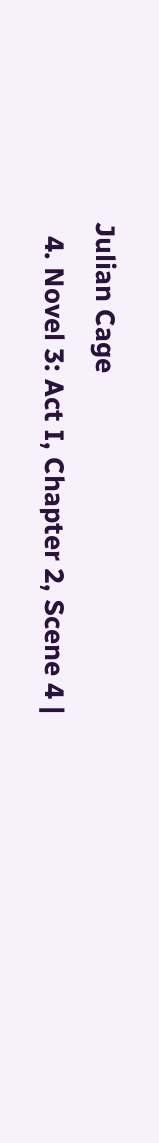Julian Cage
  4. Novel 3: Act I, Chapter 2, Scene 4 |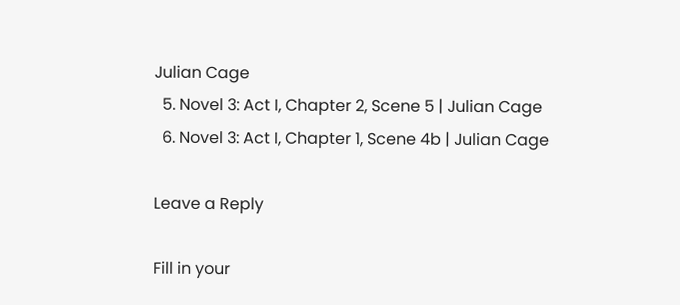Julian Cage
  5. Novel 3: Act I, Chapter 2, Scene 5 | Julian Cage
  6. Novel 3: Act I, Chapter 1, Scene 4b | Julian Cage

Leave a Reply

Fill in your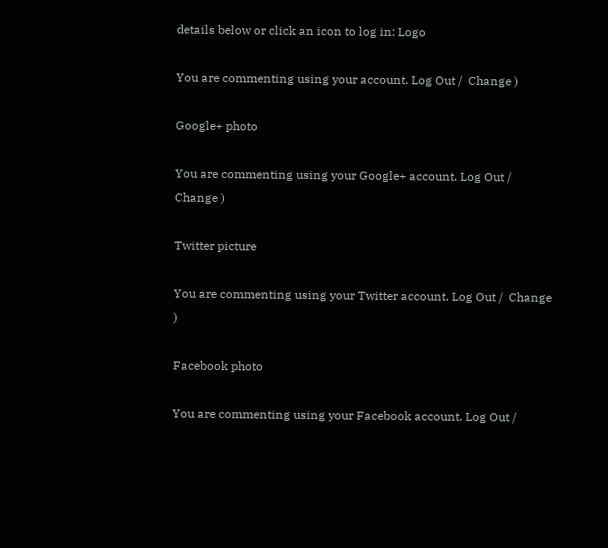details below or click an icon to log in: Logo

You are commenting using your account. Log Out /  Change )

Google+ photo

You are commenting using your Google+ account. Log Out /  Change )

Twitter picture

You are commenting using your Twitter account. Log Out /  Change )

Facebook photo

You are commenting using your Facebook account. Log Out /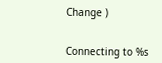Change )


Connecting to %s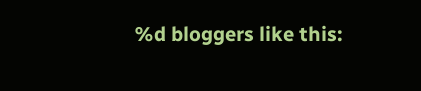%d bloggers like this: